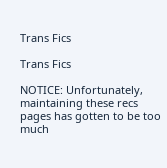Trans Fics

Trans Fics

NOTICE: Unfortunately, maintaining these recs pages has gotten to be too much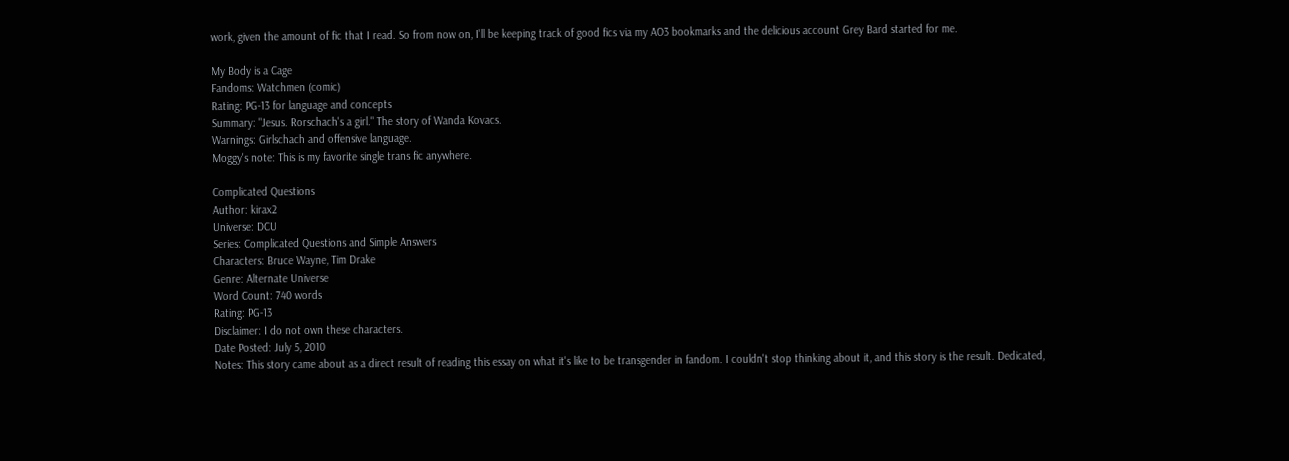work, given the amount of fic that I read. So from now on, I'll be keeping track of good fics via my AO3 bookmarks and the delicious account Grey Bard started for me.

My Body is a Cage
Fandoms: Watchmen (comic)
Rating: PG-13 for language and concepts
Summary: "Jesus. Rorschach's a girl." The story of Wanda Kovacs.
Warnings: Girlschach and offensive language.
Moggy's note: This is my favorite single trans fic anywhere.

Complicated Questions
Author: kirax2
Universe: DCU
Series: Complicated Questions and Simple Answers
Characters: Bruce Wayne, Tim Drake
Genre: Alternate Universe
Word Count: 740 words
Rating: PG-13
Disclaimer: I do not own these characters.
Date Posted: July 5, 2010
Notes: This story came about as a direct result of reading this essay on what it's like to be transgender in fandom. I couldn't stop thinking about it, and this story is the result. Dedicated,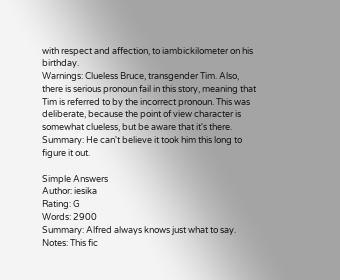with respect and affection, to iambickilometer on his birthday.
Warnings: Clueless Bruce, transgender Tim. Also, there is serious pronoun fail in this story, meaning that Tim is referred to by the incorrect pronoun. This was deliberate, because the point of view character is somewhat clueless, but be aware that it's there.
Summary: He can't believe it took him this long to figure it out.

Simple Answers
Author: iesika
Rating: G
Words: 2900
Summary: Alfred always knows just what to say.
Notes: This fic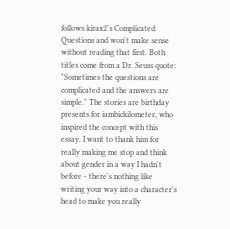follows kirax2's Complicated Questions and won't make sense without reading that first. Both titles come from a Dr. Seuss quote: "Sometimes the questions are complicated and the answers are simple." The stories are birthday presents for iambickilometer, who inspired the concept with this essay. I want to thank him for really making me stop and think about gender in a way I hadn't before - there's nothing like writing your way into a character's head to make you really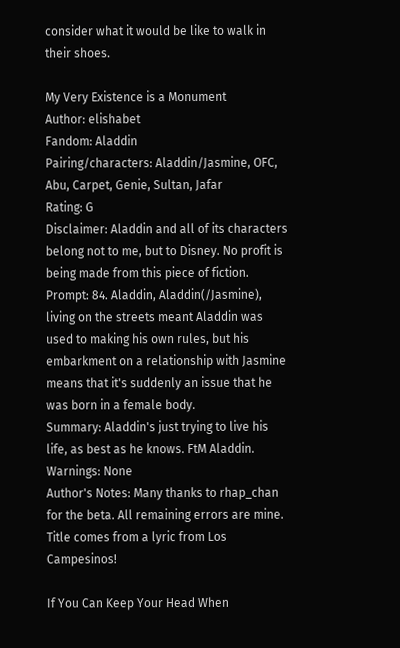consider what it would be like to walk in their shoes.

My Very Existence is a Monument
Author: elishabet
Fandom: Aladdin
Pairing/characters: Aladdin/Jasmine, OFC, Abu, Carpet, Genie, Sultan, Jafar
Rating: G
Disclaimer: Aladdin and all of its characters belong not to me, but to Disney. No profit is being made from this piece of fiction.
Prompt: 84. Aladdin, Aladdin(/Jasmine), living on the streets meant Aladdin was used to making his own rules, but his embarkment on a relationship with Jasmine means that it's suddenly an issue that he was born in a female body.
Summary: Aladdin's just trying to live his life, as best as he knows. FtM Aladdin.
Warnings: None
Author's Notes: Many thanks to rhap_chan for the beta. All remaining errors are mine. Title comes from a lyric from Los Campesinos!

If You Can Keep Your Head When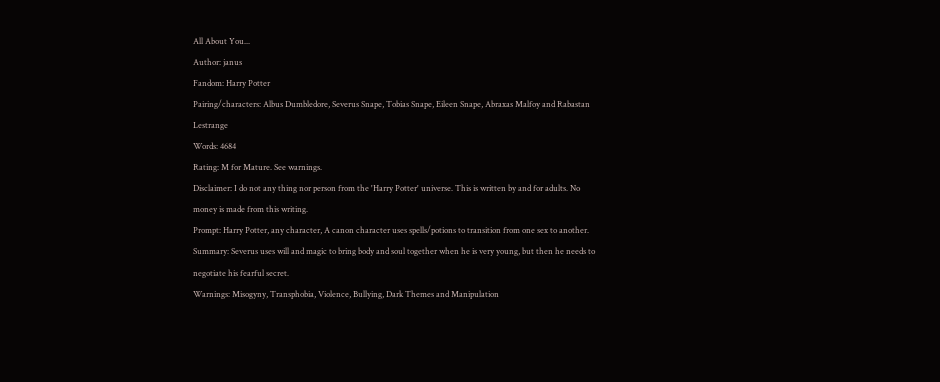All About You...
Author: janus
Fandom: Harry Potter
Pairing/characters: Albus Dumbledore, Severus Snape, Tobias Snape, Eileen Snape, Abraxas Malfoy and Rabastan Lestrange
Words: 4684
Rating: M for Mature. See warnings.
Disclaimer: I do not any thing nor person from the 'Harry Potter' universe. This is written by and for adults. No money is made from this writing.
Prompt: Harry Potter, any character, A canon character uses spells/potions to transition from one sex to another.
Summary: Severus uses will and magic to bring body and soul together when he is very young, but then he needs to negotiate his fearful secret.
Warnings: Misogyny, Transphobia, Violence, Bullying, Dark Themes and Manipulation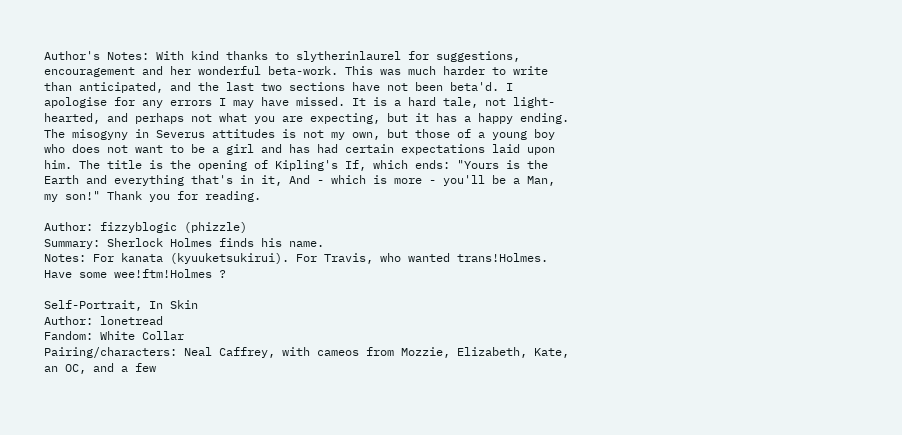Author's Notes: With kind thanks to slytherinlaurel for suggestions, encouragement and her wonderful beta-work. This was much harder to write than anticipated, and the last two sections have not been beta'd. I apologise for any errors I may have missed. It is a hard tale, not light-hearted, and perhaps not what you are expecting, but it has a happy ending. The misogyny in Severus attitudes is not my own, but those of a young boy who does not want to be a girl and has had certain expectations laid upon him. The title is the opening of Kipling's If, which ends: "Yours is the Earth and everything that's in it, And - which is more - you'll be a Man, my son!" Thank you for reading.

Author: fizzyblogic (phizzle)
Summary: Sherlock Holmes finds his name.
Notes: For kanata (kyuuketsukirui). For Travis, who wanted trans!Holmes. Have some wee!ftm!Holmes ?

Self-Portrait, In Skin
Author: lonetread
Fandom: White Collar
Pairing/characters: Neal Caffrey, with cameos from Mozzie, Elizabeth, Kate, an OC, and a few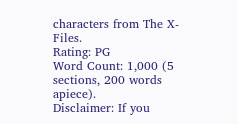characters from The X-Files.
Rating: PG
Word Count: 1,000 (5 sections, 200 words apiece).
Disclaimer: If you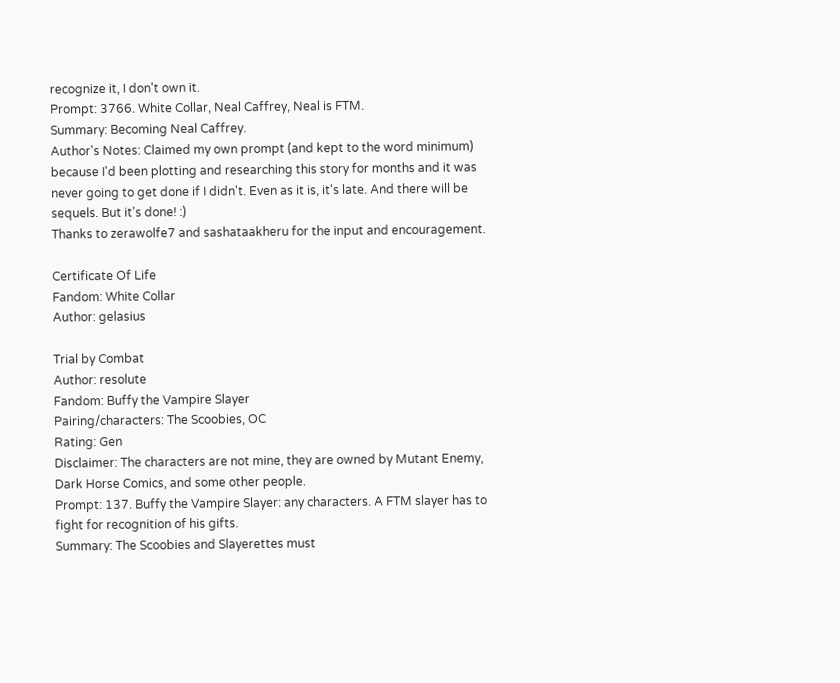recognize it, I don't own it.
Prompt: 3766. White Collar, Neal Caffrey, Neal is FTM.
Summary: Becoming Neal Caffrey.
Author's Notes: Claimed my own prompt (and kept to the word minimum) because I'd been plotting and researching this story for months and it was never going to get done if I didn't. Even as it is, it's late. And there will be sequels. But it's done! :)
Thanks to zerawolfe7 and sashataakheru for the input and encouragement.

Certificate Of Life
Fandom: White Collar
Author: gelasius

Trial by Combat
Author: resolute
Fandom: Buffy the Vampire Slayer
Pairing/characters: The Scoobies, OC
Rating: Gen
Disclaimer: The characters are not mine, they are owned by Mutant Enemy, Dark Horse Comics, and some other people.
Prompt: 137. Buffy the Vampire Slayer: any characters. A FTM slayer has to fight for recognition of his gifts.
Summary: The Scoobies and Slayerettes must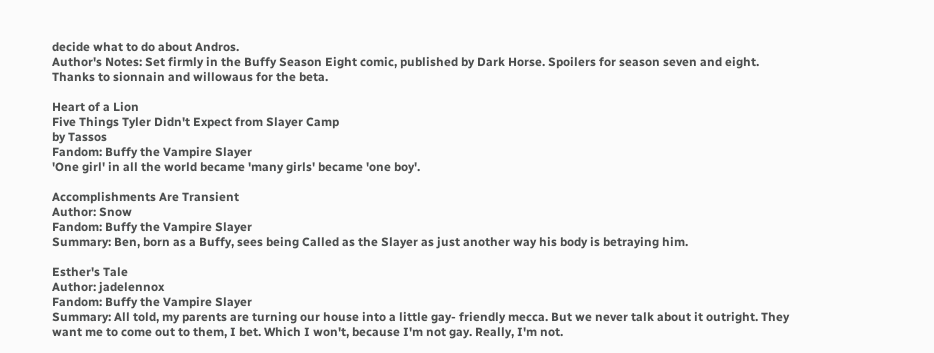decide what to do about Andros.
Author's Notes: Set firmly in the Buffy Season Eight comic, published by Dark Horse. Spoilers for season seven and eight. Thanks to sionnain and willowaus for the beta.

Heart of a Lion
Five Things Tyler Didn't Expect from Slayer Camp
by Tassos
Fandom: Buffy the Vampire Slayer
'One girl' in all the world became 'many girls' became 'one boy'.

Accomplishments Are Transient
Author: Snow
Fandom: Buffy the Vampire Slayer
Summary: Ben, born as a Buffy, sees being Called as the Slayer as just another way his body is betraying him.

Esther's Tale
Author: jadelennox
Fandom: Buffy the Vampire Slayer
Summary: All told, my parents are turning our house into a little gay- friendly mecca. But we never talk about it outright. They want me to come out to them, I bet. Which I won't, because I'm not gay. Really, I'm not.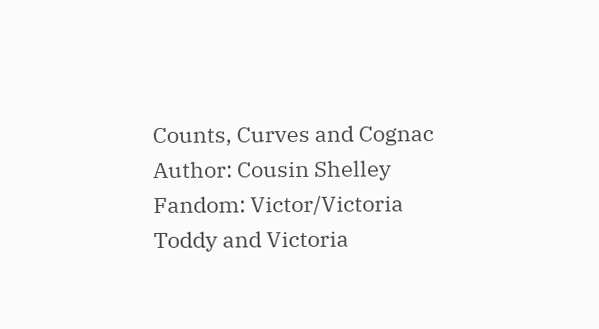Counts, Curves and Cognac
Author: Cousin Shelley
Fandom: Victor/Victoria
Toddy and Victoria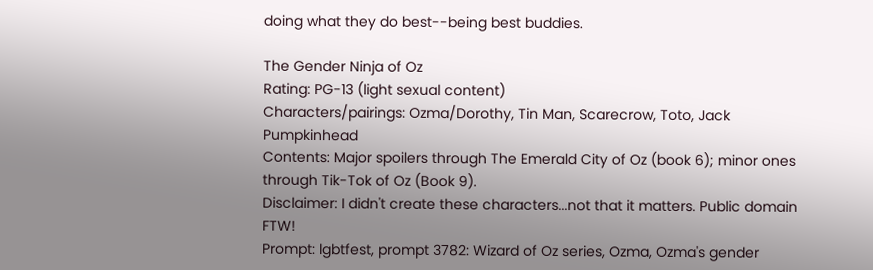doing what they do best--being best buddies.

The Gender Ninja of Oz
Rating: PG-13 (light sexual content)
Characters/pairings: Ozma/Dorothy, Tin Man, Scarecrow, Toto, Jack Pumpkinhead
Contents: Major spoilers through The Emerald City of Oz (book 6); minor ones through Tik-Tok of Oz (Book 9).
Disclaimer: I didn't create these characters...not that it matters. Public domain FTW!
Prompt: lgbtfest, prompt 3782: Wizard of Oz series, Ozma, Ozma's gender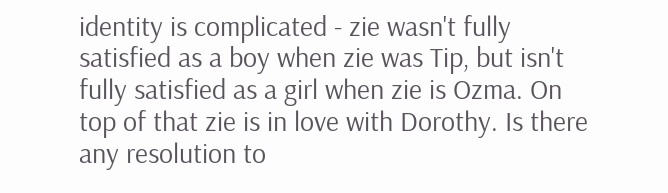identity is complicated - zie wasn't fully satisfied as a boy when zie was Tip, but isn't fully satisfied as a girl when zie is Ozma. On top of that zie is in love with Dorothy. Is there any resolution to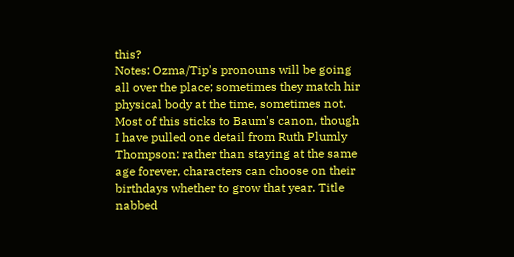this?
Notes: Ozma/Tip's pronouns will be going all over the place; sometimes they match hir physical body at the time, sometimes not. Most of this sticks to Baum's canon, though I have pulled one detail from Ruth Plumly Thompson: rather than staying at the same age forever, characters can choose on their birthdays whether to grow that year. Title nabbed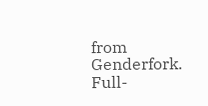from Genderfork. Full-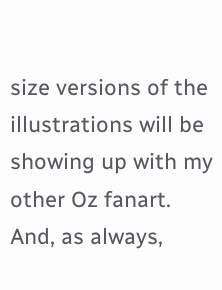size versions of the illustrations will be showing up with my other Oz fanart. And, as always,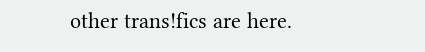other trans!fics are here.